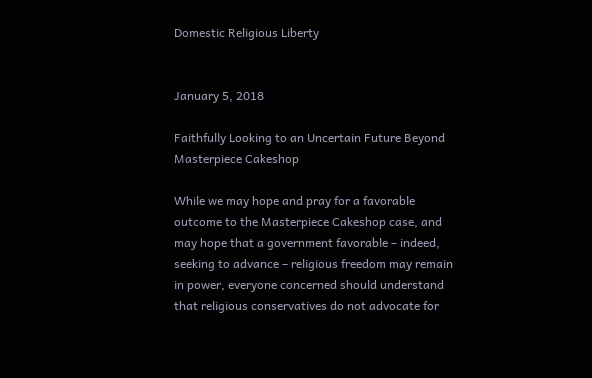Domestic Religious Liberty


January 5, 2018

Faithfully Looking to an Uncertain Future Beyond Masterpiece Cakeshop

While we may hope and pray for a favorable outcome to the Masterpiece Cakeshop case, and may hope that a government favorable – indeed, seeking to advance – religious freedom may remain in power, everyone concerned should understand that religious conservatives do not advocate for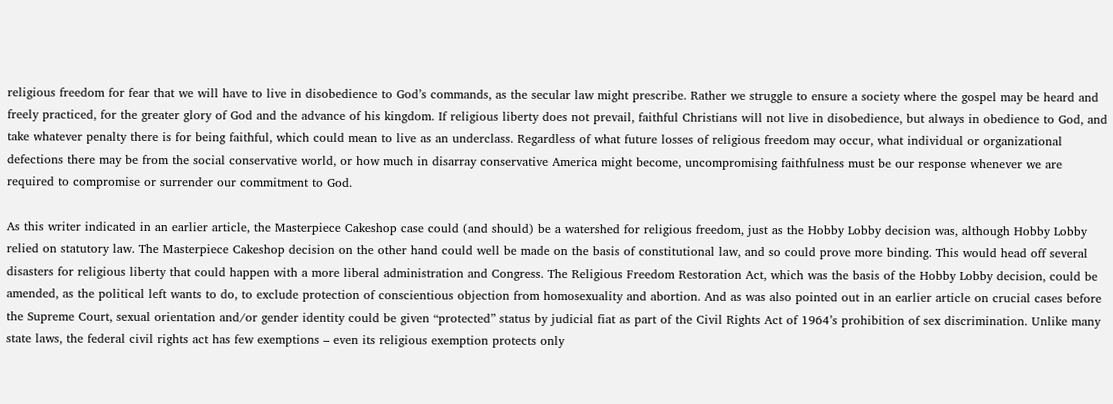religious freedom for fear that we will have to live in disobedience to God’s commands, as the secular law might prescribe. Rather we struggle to ensure a society where the gospel may be heard and freely practiced, for the greater glory of God and the advance of his kingdom. If religious liberty does not prevail, faithful Christians will not live in disobedience, but always in obedience to God, and take whatever penalty there is for being faithful, which could mean to live as an underclass. Regardless of what future losses of religious freedom may occur, what individual or organizational defections there may be from the social conservative world, or how much in disarray conservative America might become, uncompromising faithfulness must be our response whenever we are required to compromise or surrender our commitment to God.

As this writer indicated in an earlier article, the Masterpiece Cakeshop case could (and should) be a watershed for religious freedom, just as the Hobby Lobby decision was, although Hobby Lobby relied on statutory law. The Masterpiece Cakeshop decision on the other hand could well be made on the basis of constitutional law, and so could prove more binding. This would head off several disasters for religious liberty that could happen with a more liberal administration and Congress. The Religious Freedom Restoration Act, which was the basis of the Hobby Lobby decision, could be amended, as the political left wants to do, to exclude protection of conscientious objection from homosexuality and abortion. And as was also pointed out in an earlier article on crucial cases before the Supreme Court, sexual orientation and/or gender identity could be given “protected” status by judicial fiat as part of the Civil Rights Act of 1964’s prohibition of sex discrimination. Unlike many state laws, the federal civil rights act has few exemptions – even its religious exemption protects only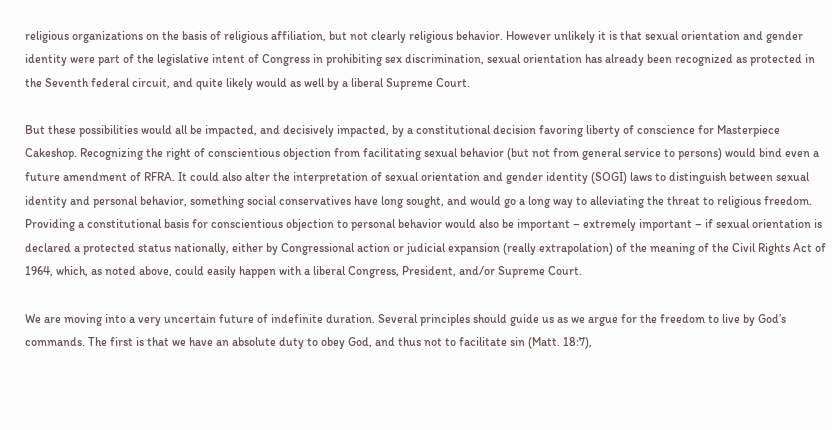religious organizations on the basis of religious affiliation, but not clearly religious behavior. However unlikely it is that sexual orientation and gender identity were part of the legislative intent of Congress in prohibiting sex discrimination, sexual orientation has already been recognized as protected in the Seventh federal circuit, and quite likely would as well by a liberal Supreme Court.

But these possibilities would all be impacted, and decisively impacted, by a constitutional decision favoring liberty of conscience for Masterpiece Cakeshop. Recognizing the right of conscientious objection from facilitating sexual behavior (but not from general service to persons) would bind even a future amendment of RFRA. It could also alter the interpretation of sexual orientation and gender identity (SOGI) laws to distinguish between sexual identity and personal behavior, something social conservatives have long sought, and would go a long way to alleviating the threat to religious freedom. Providing a constitutional basis for conscientious objection to personal behavior would also be important – extremely important – if sexual orientation is declared a protected status nationally, either by Congressional action or judicial expansion (really extrapolation) of the meaning of the Civil Rights Act of 1964, which, as noted above, could easily happen with a liberal Congress, President, and/or Supreme Court.

We are moving into a very uncertain future of indefinite duration. Several principles should guide us as we argue for the freedom to live by God’s commands. The first is that we have an absolute duty to obey God, and thus not to facilitate sin (Matt. 18:7),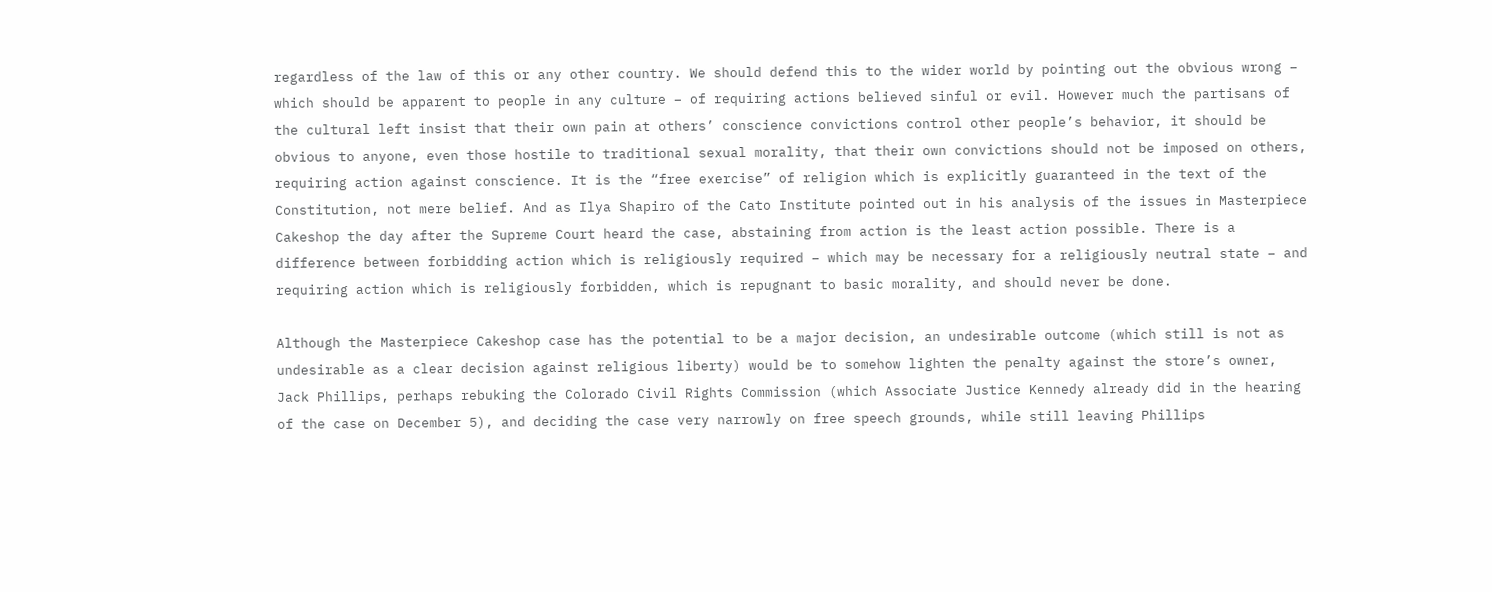regardless of the law of this or any other country. We should defend this to the wider world by pointing out the obvious wrong – which should be apparent to people in any culture – of requiring actions believed sinful or evil. However much the partisans of the cultural left insist that their own pain at others’ conscience convictions control other people’s behavior, it should be obvious to anyone, even those hostile to traditional sexual morality, that their own convictions should not be imposed on others, requiring action against conscience. It is the “free exercise” of religion which is explicitly guaranteed in the text of the Constitution, not mere belief. And as Ilya Shapiro of the Cato Institute pointed out in his analysis of the issues in Masterpiece Cakeshop the day after the Supreme Court heard the case, abstaining from action is the least action possible. There is a difference between forbidding action which is religiously required – which may be necessary for a religiously neutral state – and requiring action which is religiously forbidden, which is repugnant to basic morality, and should never be done.

Although the Masterpiece Cakeshop case has the potential to be a major decision, an undesirable outcome (which still is not as undesirable as a clear decision against religious liberty) would be to somehow lighten the penalty against the store’s owner, Jack Phillips, perhaps rebuking the Colorado Civil Rights Commission (which Associate Justice Kennedy already did in the hearing of the case on December 5), and deciding the case very narrowly on free speech grounds, while still leaving Phillips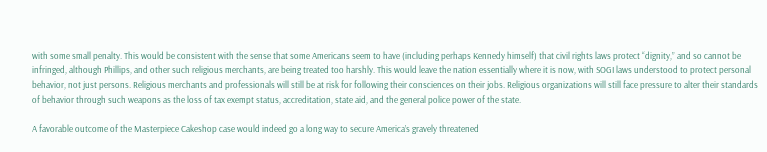with some small penalty. This would be consistent with the sense that some Americans seem to have (including perhaps Kennedy himself) that civil rights laws protect “dignity,” and so cannot be infringed, although Phillips, and other such religious merchants, are being treated too harshly. This would leave the nation essentially where it is now, with SOGI laws understood to protect personal behavior, not just persons. Religious merchants and professionals will still be at risk for following their consciences on their jobs. Religious organizations will still face pressure to alter their standards of behavior through such weapons as the loss of tax exempt status, accreditation, state aid, and the general police power of the state.

A favorable outcome of the Masterpiece Cakeshop case would indeed go a long way to secure America’s gravely threatened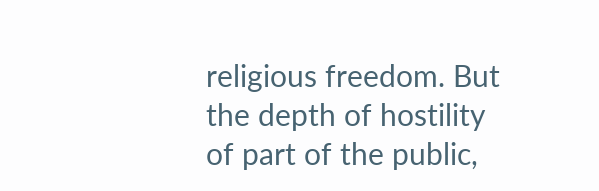religious freedom. But the depth of hostility of part of the public,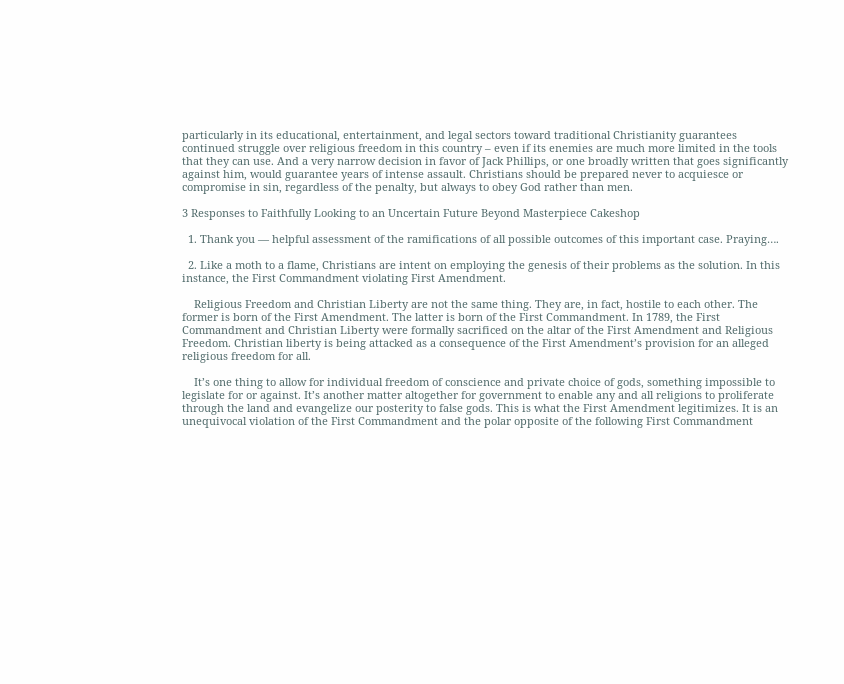particularly in its educational, entertainment, and legal sectors toward traditional Christianity guarantees continued struggle over religious freedom in this country – even if its enemies are much more limited in the tools that they can use. And a very narrow decision in favor of Jack Phillips, or one broadly written that goes significantly against him, would guarantee years of intense assault. Christians should be prepared never to acquiesce or compromise in sin, regardless of the penalty, but always to obey God rather than men.

3 Responses to Faithfully Looking to an Uncertain Future Beyond Masterpiece Cakeshop

  1. Thank you — helpful assessment of the ramifications of all possible outcomes of this important case. Praying….

  2. Like a moth to a flame, Christians are intent on employing the genesis of their problems as the solution. In this instance, the First Commandment violating First Amendment.

    Religious Freedom and Christian Liberty are not the same thing. They are, in fact, hostile to each other. The former is born of the First Amendment. The latter is born of the First Commandment. In 1789, the First Commandment and Christian Liberty were formally sacrificed on the altar of the First Amendment and Religious Freedom. Christian liberty is being attacked as a consequence of the First Amendment’s provision for an alleged religious freedom for all.

    It’s one thing to allow for individual freedom of conscience and private choice of gods, something impossible to legislate for or against. It’s another matter altogether for government to enable any and all religions to proliferate through the land and evangelize our posterity to false gods. This is what the First Amendment legitimizes. It is an unequivocal violation of the First Commandment and the polar opposite of the following First Commandment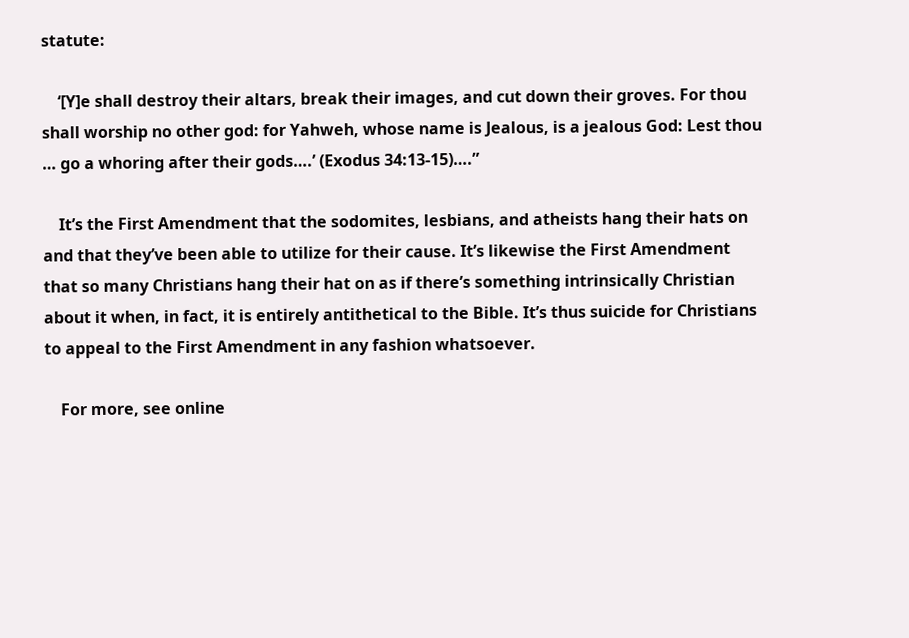statute:

    ‘[Y]e shall destroy their altars, break their images, and cut down their groves. For thou shall worship no other god: for Yahweh, whose name is Jealous, is a jealous God: Lest thou … go a whoring after their gods….’ (Exodus 34:13-15)….”

    It’s the First Amendment that the sodomites, lesbians, and atheists hang their hats on and that they’ve been able to utilize for their cause. It’s likewise the First Amendment that so many Christians hang their hat on as if there’s something intrinsically Christian about it when, in fact, it is entirely antithetical to the Bible. It’s thus suicide for Christians to appeal to the First Amendment in any fashion whatsoever.

    For more, see online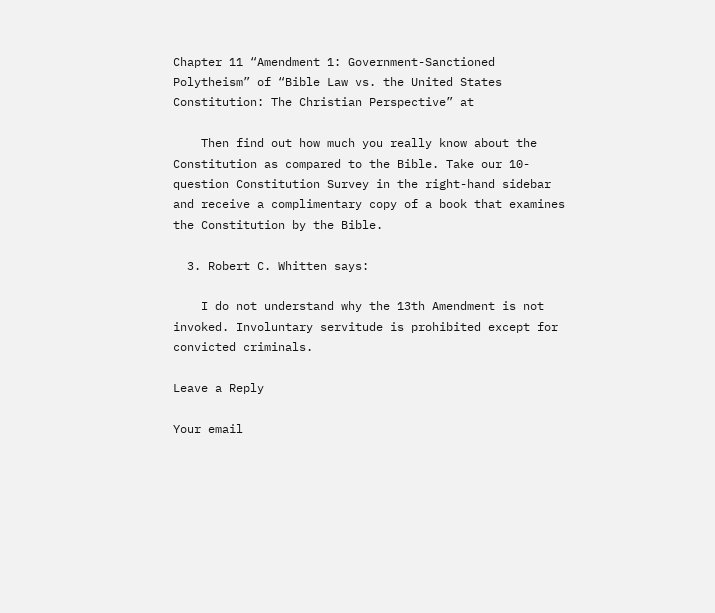Chapter 11 “Amendment 1: Government-Sanctioned Polytheism” of “Bible Law vs. the United States Constitution: The Christian Perspective” at

    Then find out how much you really know about the Constitution as compared to the Bible. Take our 10-question Constitution Survey in the right-hand sidebar and receive a complimentary copy of a book that examines the Constitution by the Bible.

  3. Robert C. Whitten says:

    I do not understand why the 13th Amendment is not invoked. Involuntary servitude is prohibited except for convicted criminals.

Leave a Reply

Your email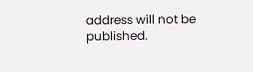address will not be published.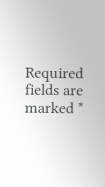Required fields are marked *